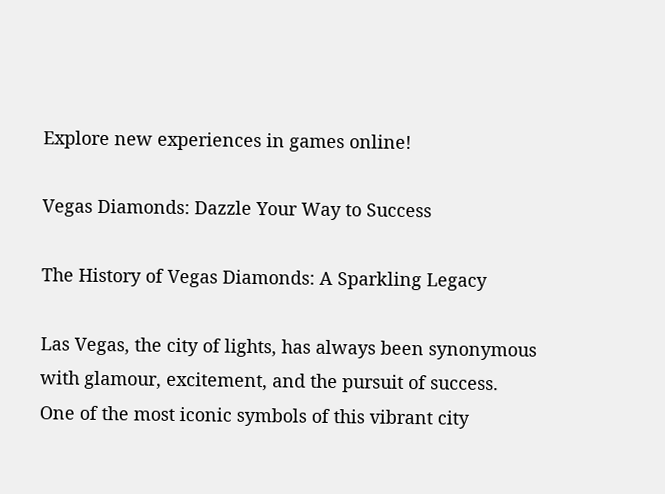Explore new experiences in games online!

Vegas Diamonds: Dazzle Your Way to Success

The History of Vegas Diamonds: A Sparkling Legacy

Las Vegas, the city of lights, has always been synonymous with glamour, excitement, and the pursuit of success. One of the most iconic symbols of this vibrant city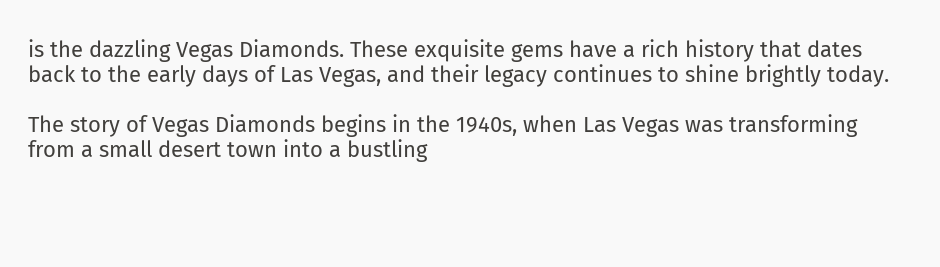is the dazzling Vegas Diamonds. These exquisite gems have a rich history that dates back to the early days of Las Vegas, and their legacy continues to shine brightly today.

The story of Vegas Diamonds begins in the 1940s, when Las Vegas was transforming from a small desert town into a bustling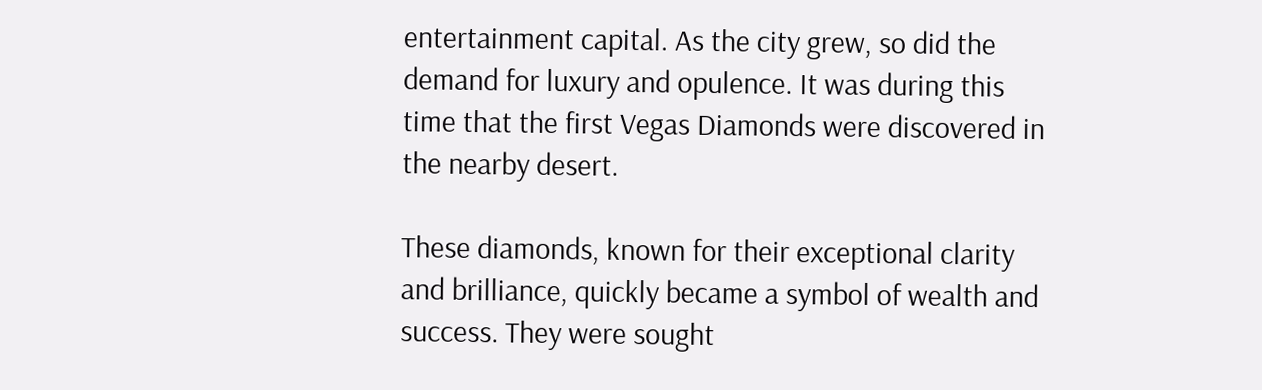entertainment capital. As the city grew, so did the demand for luxury and opulence. It was during this time that the first Vegas Diamonds were discovered in the nearby desert.

These diamonds, known for their exceptional clarity and brilliance, quickly became a symbol of wealth and success. They were sought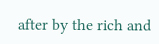after by the rich and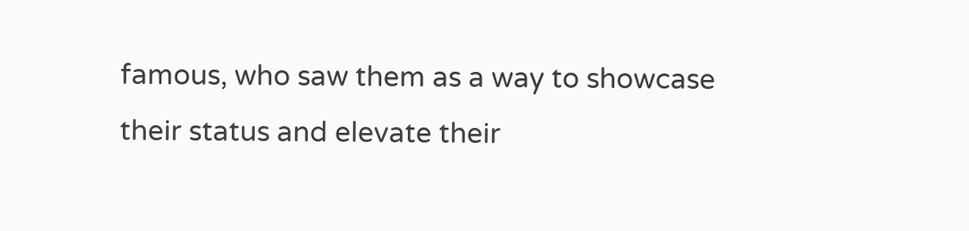famous, who saw them as a way to showcase their status and elevate their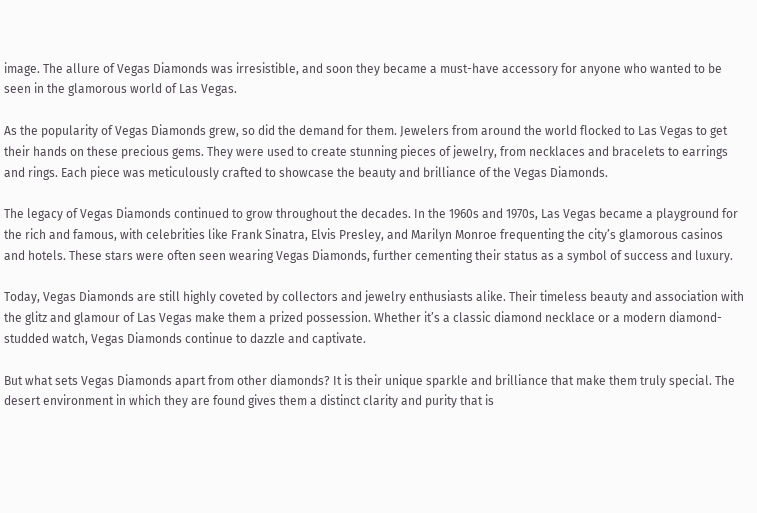image. The allure of Vegas Diamonds was irresistible, and soon they became a must-have accessory for anyone who wanted to be seen in the glamorous world of Las Vegas.

As the popularity of Vegas Diamonds grew, so did the demand for them. Jewelers from around the world flocked to Las Vegas to get their hands on these precious gems. They were used to create stunning pieces of jewelry, from necklaces and bracelets to earrings and rings. Each piece was meticulously crafted to showcase the beauty and brilliance of the Vegas Diamonds.

The legacy of Vegas Diamonds continued to grow throughout the decades. In the 1960s and 1970s, Las Vegas became a playground for the rich and famous, with celebrities like Frank Sinatra, Elvis Presley, and Marilyn Monroe frequenting the city’s glamorous casinos and hotels. These stars were often seen wearing Vegas Diamonds, further cementing their status as a symbol of success and luxury.

Today, Vegas Diamonds are still highly coveted by collectors and jewelry enthusiasts alike. Their timeless beauty and association with the glitz and glamour of Las Vegas make them a prized possession. Whether it’s a classic diamond necklace or a modern diamond-studded watch, Vegas Diamonds continue to dazzle and captivate.

But what sets Vegas Diamonds apart from other diamonds? It is their unique sparkle and brilliance that make them truly special. The desert environment in which they are found gives them a distinct clarity and purity that is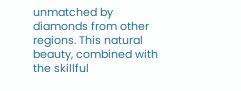unmatched by diamonds from other regions. This natural beauty, combined with the skillful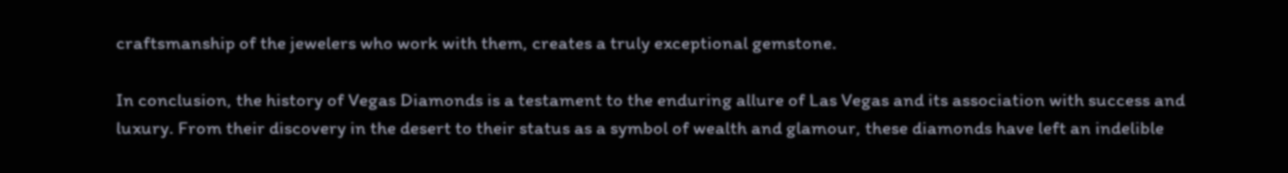craftsmanship of the jewelers who work with them, creates a truly exceptional gemstone.

In conclusion, the history of Vegas Diamonds is a testament to the enduring allure of Las Vegas and its association with success and luxury. From their discovery in the desert to their status as a symbol of wealth and glamour, these diamonds have left an indelible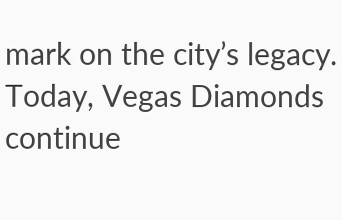mark on the city’s legacy. Today, Vegas Diamonds continue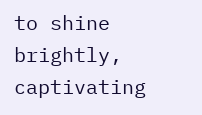to shine brightly, captivating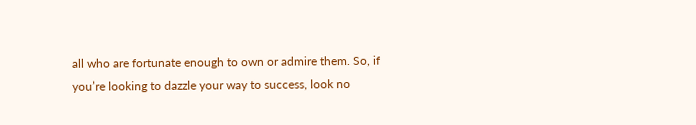all who are fortunate enough to own or admire them. So, if you’re looking to dazzle your way to success, look no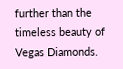further than the timeless beauty of Vegas Diamonds.